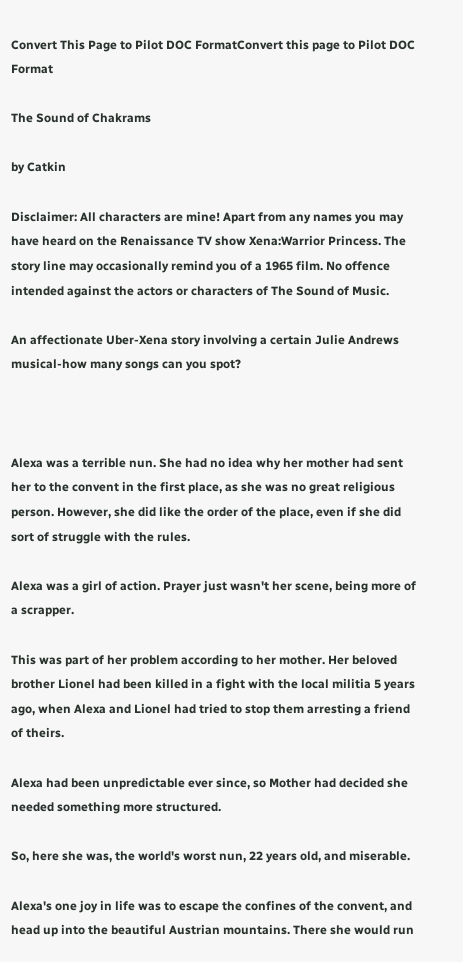Convert This Page to Pilot DOC FormatConvert this page to Pilot DOC Format

The Sound of Chakrams

by Catkin

Disclaimer: All characters are mine! Apart from any names you may have heard on the Renaissance TV show Xena:Warrior Princess. The story line may occasionally remind you of a 1965 film. No offence intended against the actors or characters of The Sound of Music.

An affectionate Uber-Xena story involving a certain Julie Andrews musical-how many songs can you spot?



Alexa was a terrible nun. She had no idea why her mother had sent her to the convent in the first place, as she was no great religious person. However, she did like the order of the place, even if she did sort of struggle with the rules.

Alexa was a girl of action. Prayer just wasn't her scene, being more of a scrapper.

This was part of her problem according to her mother. Her beloved brother Lionel had been killed in a fight with the local militia 5 years ago, when Alexa and Lionel had tried to stop them arresting a friend of theirs.

Alexa had been unpredictable ever since, so Mother had decided she needed something more structured.

So, here she was, the world's worst nun, 22 years old, and miserable.

Alexa's one joy in life was to escape the confines of the convent, and head up into the beautiful Austrian mountains. There she would run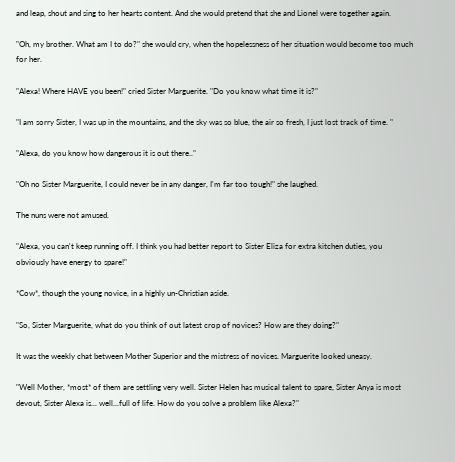and leap, shout and sing to her hearts content. And she would pretend that she and Lionel were together again.

"Oh, my brother. What am I to do?" she would cry, when the hopelessness of her situation would become too much for her.

"Alexa! Where HAVE you been!" cried Sister Marguerite. "Do you know what time it is?"

"I am sorry Sister, I was up in the mountains, and the sky was so blue, the air so fresh, I just lost track of time. "

"Alexa, do you know how dangerous it is out there.."

"Oh no Sister Marguerite, I could never be in any danger, I'm far too tough!" she laughed.

The nuns were not amused.

"Alexa, you can't keep running off. I think you had better report to Sister Eliza for extra kitchen duties, you obviously have energy to spare!"

*Cow*, though the young novice, in a highly un-Christian aside.

"So, Sister Marguerite, what do you think of out latest crop of novices? How are they doing?"

It was the weekly chat between Mother Superior and the mistress of novices. Marguerite looked uneasy.

"Well Mother, *most* of them are settling very well. Sister Helen has musical talent to spare, Sister Anya is most devout, Sister Alexa is... well...full of life. How do you solve a problem like Alexa?"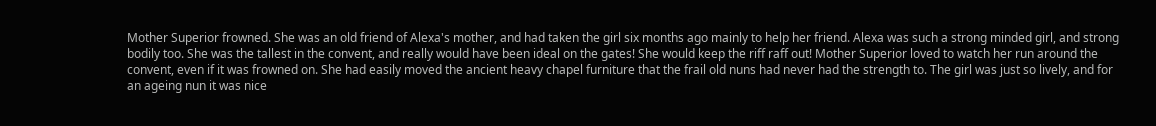Mother Superior frowned. She was an old friend of Alexa's mother, and had taken the girl six months ago mainly to help her friend. Alexa was such a strong minded girl, and strong bodily too. She was the tallest in the convent, and really would have been ideal on the gates! She would keep the riff raff out! Mother Superior loved to watch her run around the convent, even if it was frowned on. She had easily moved the ancient heavy chapel furniture that the frail old nuns had never had the strength to. The girl was just so lively, and for an ageing nun it was nice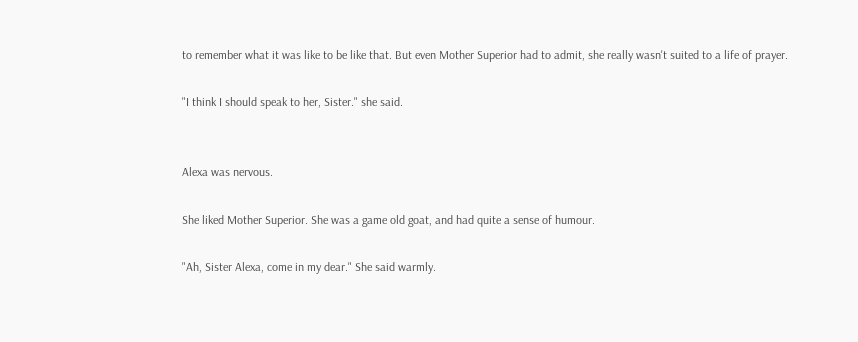to remember what it was like to be like that. But even Mother Superior had to admit, she really wasn't suited to a life of prayer.

"I think I should speak to her, Sister." she said.


Alexa was nervous.

She liked Mother Superior. She was a game old goat, and had quite a sense of humour.

"Ah, Sister Alexa, come in my dear." She said warmly.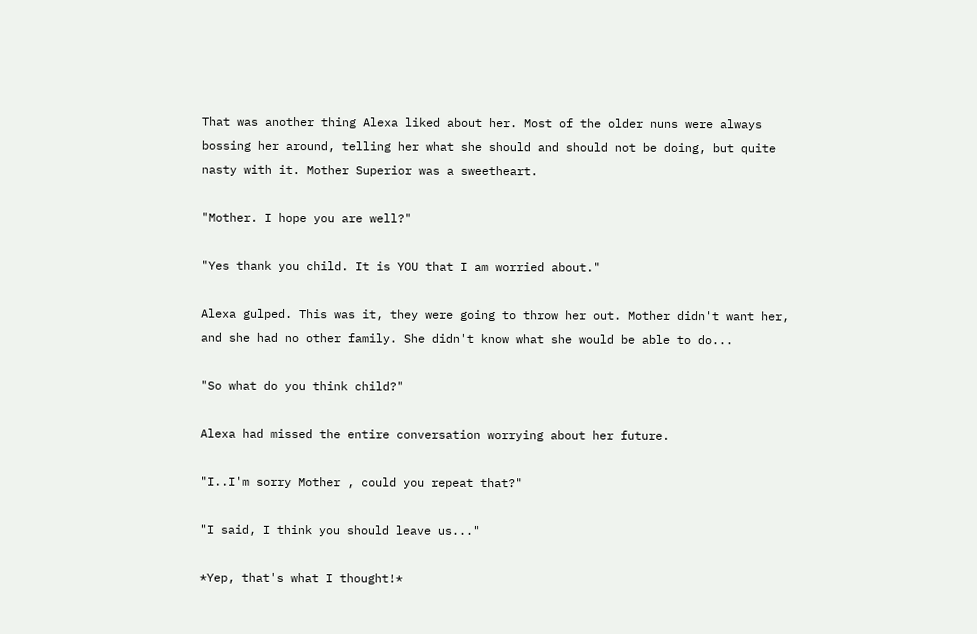That was another thing Alexa liked about her. Most of the older nuns were always bossing her around, telling her what she should and should not be doing, but quite nasty with it. Mother Superior was a sweetheart.

"Mother. I hope you are well?"

"Yes thank you child. It is YOU that I am worried about."

Alexa gulped. This was it, they were going to throw her out. Mother didn't want her, and she had no other family. She didn't know what she would be able to do...

"So what do you think child?"

Alexa had missed the entire conversation worrying about her future.

"I..I'm sorry Mother , could you repeat that?"

"I said, I think you should leave us..."

*Yep, that's what I thought!*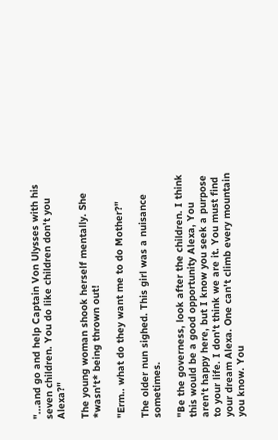"...and go and help Captain Von Ulysses with his seven children. You do like children don't you Alexa?"

The young woman shook herself mentally. She *wasn't* being thrown out!

"Erm.. what do they want me to do Mother?"

The older nun sighed. This girl was a nuisance sometimes.

"Be the governess, look after the children. I think this would be a good opportunity Alexa, You aren't happy here, but I know you seek a purpose to your life. I don't think we are it. You must find your dream Alexa. One can't climb every mountain you know. You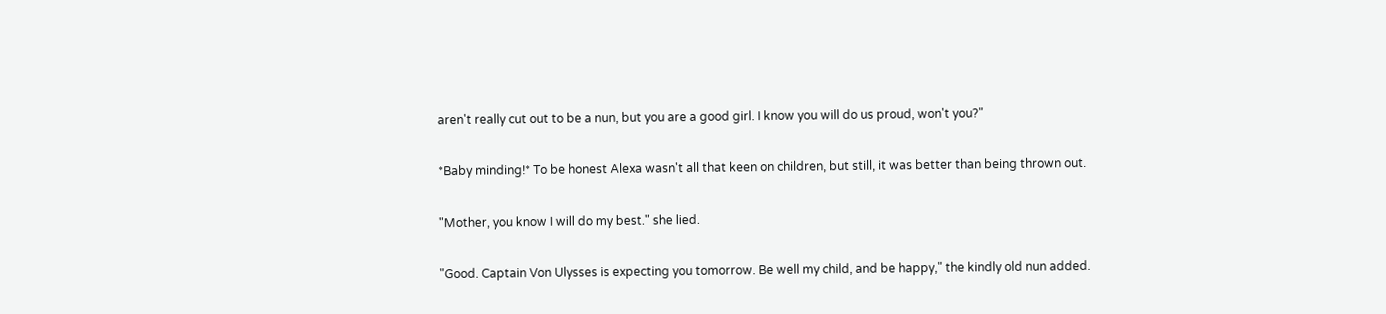aren't really cut out to be a nun, but you are a good girl. I know you will do us proud, won't you?"

*Baby minding!* To be honest Alexa wasn't all that keen on children, but still, it was better than being thrown out.

"Mother, you know I will do my best." she lied.

"Good. Captain Von Ulysses is expecting you tomorrow. Be well my child, and be happy," the kindly old nun added.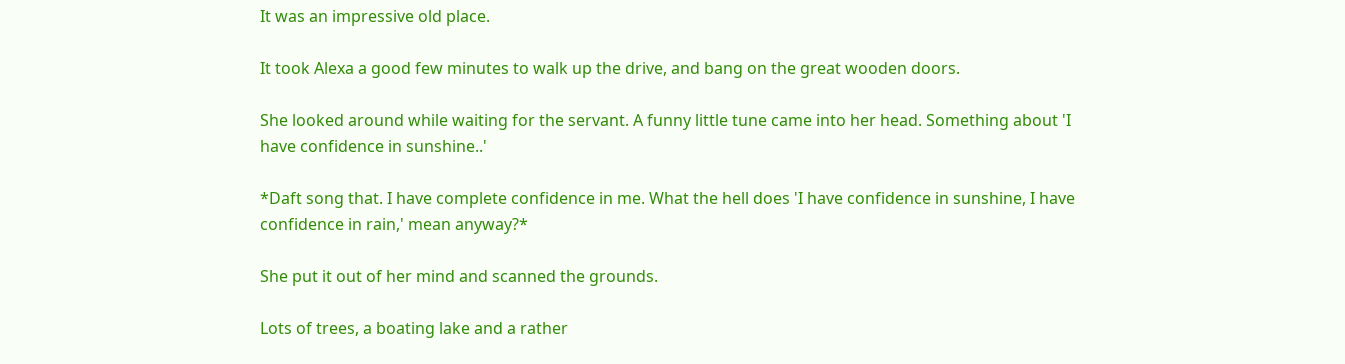It was an impressive old place.

It took Alexa a good few minutes to walk up the drive, and bang on the great wooden doors.

She looked around while waiting for the servant. A funny little tune came into her head. Something about 'I have confidence in sunshine..'

*Daft song that. I have complete confidence in me. What the hell does 'I have confidence in sunshine, I have confidence in rain,' mean anyway?*

She put it out of her mind and scanned the grounds.

Lots of trees, a boating lake and a rather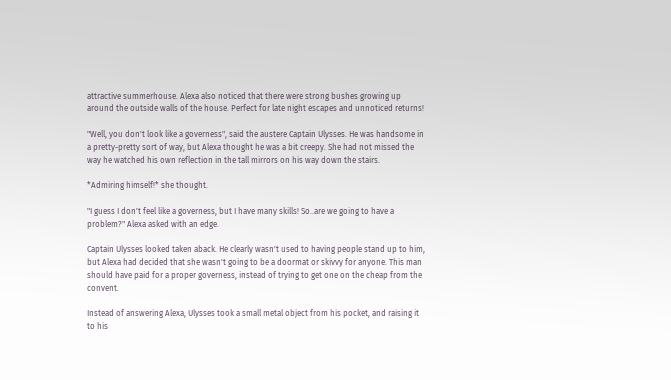attractive summerhouse. Alexa also noticed that there were strong bushes growing up around the outside walls of the house. Perfect for late night escapes and unnoticed returns!

"Well, you don't look like a governess", said the austere Captain Ulysses. He was handsome in a pretty-pretty sort of way, but Alexa thought he was a bit creepy. She had not missed the way he watched his own reflection in the tall mirrors on his way down the stairs.

*Admiring himself!* she thought.

"I guess I don't feel like a governess, but I have many skills! So..are we going to have a problem?" Alexa asked with an edge.

Captain Ulysses looked taken aback. He clearly wasn't used to having people stand up to him, but Alexa had decided that she wasn't going to be a doormat or skivvy for anyone. This man should have paid for a proper governess, instead of trying to get one on the cheap from the convent.

Instead of answering Alexa, Ulysses took a small metal object from his pocket, and raising it to his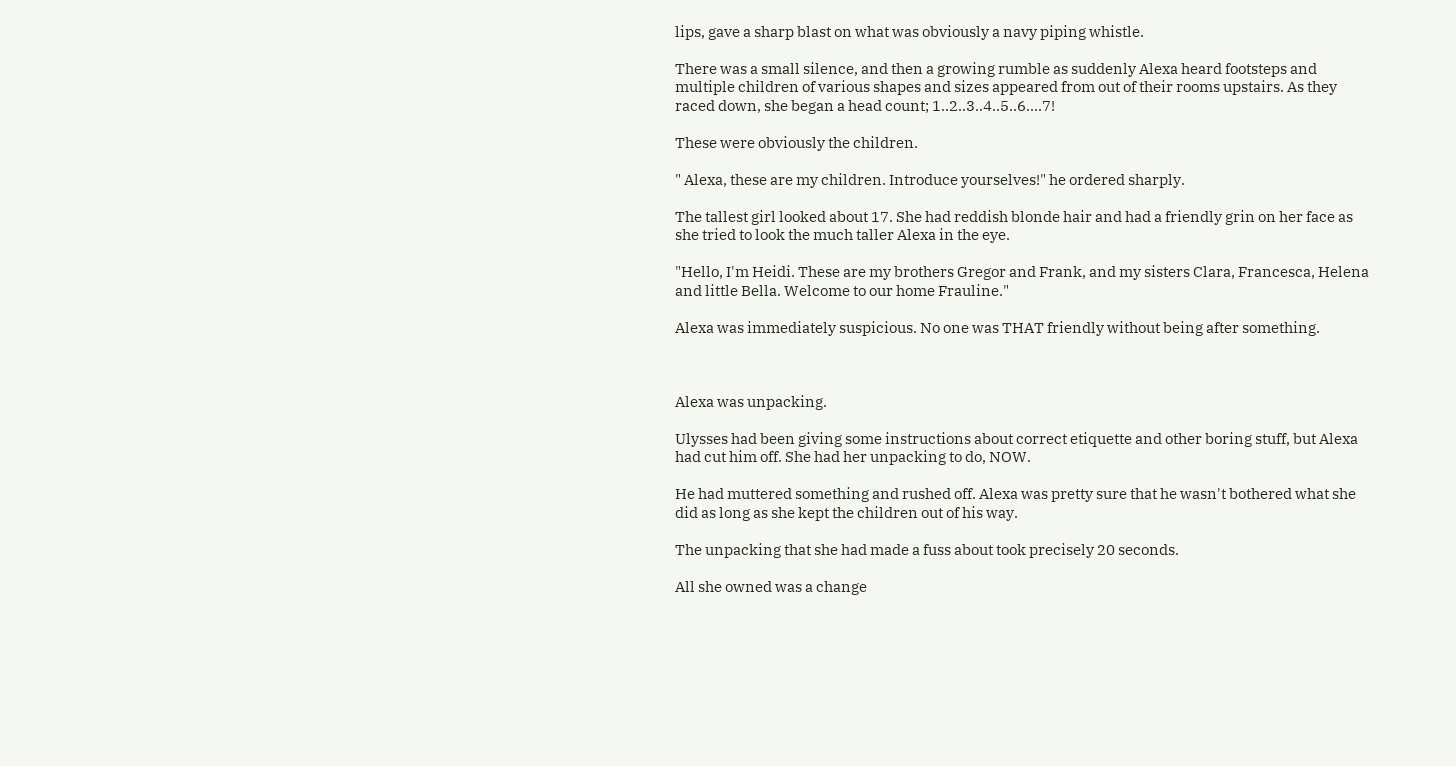lips, gave a sharp blast on what was obviously a navy piping whistle.

There was a small silence, and then a growing rumble as suddenly Alexa heard footsteps and multiple children of various shapes and sizes appeared from out of their rooms upstairs. As they raced down, she began a head count; 1..2..3..4..5..6....7!

These were obviously the children.

" Alexa, these are my children. Introduce yourselves!" he ordered sharply.

The tallest girl looked about 17. She had reddish blonde hair and had a friendly grin on her face as she tried to look the much taller Alexa in the eye.

"Hello, I'm Heidi. These are my brothers Gregor and Frank, and my sisters Clara, Francesca, Helena and little Bella. Welcome to our home Frauline."

Alexa was immediately suspicious. No one was THAT friendly without being after something.



Alexa was unpacking.

Ulysses had been giving some instructions about correct etiquette and other boring stuff, but Alexa had cut him off. She had her unpacking to do, NOW.

He had muttered something and rushed off. Alexa was pretty sure that he wasn't bothered what she did as long as she kept the children out of his way.

The unpacking that she had made a fuss about took precisely 20 seconds.

All she owned was a change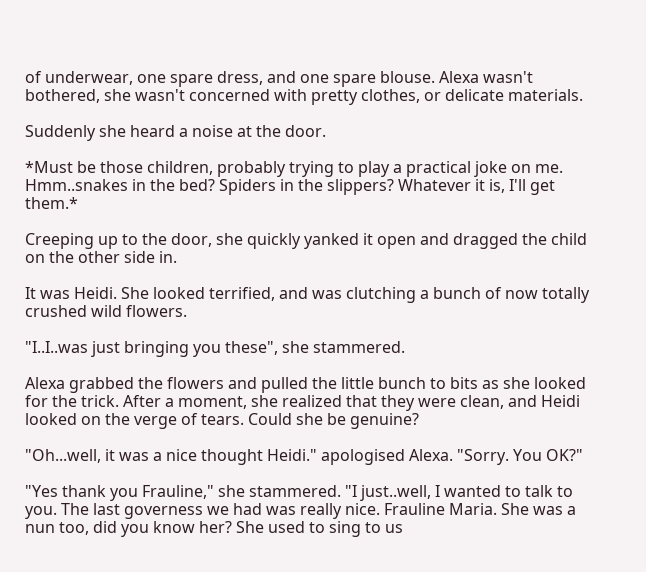of underwear, one spare dress, and one spare blouse. Alexa wasn't bothered, she wasn't concerned with pretty clothes, or delicate materials.

Suddenly she heard a noise at the door.

*Must be those children, probably trying to play a practical joke on me. Hmm..snakes in the bed? Spiders in the slippers? Whatever it is, I'll get them.*

Creeping up to the door, she quickly yanked it open and dragged the child on the other side in.

It was Heidi. She looked terrified, and was clutching a bunch of now totally crushed wild flowers.

"I..I..was just bringing you these", she stammered.

Alexa grabbed the flowers and pulled the little bunch to bits as she looked for the trick. After a moment, she realized that they were clean, and Heidi looked on the verge of tears. Could she be genuine?

"Oh...well, it was a nice thought Heidi." apologised Alexa. "Sorry. You OK?"

"Yes thank you Frauline," she stammered. "I just..well, I wanted to talk to you. The last governess we had was really nice. Frauline Maria. She was a nun too, did you know her? She used to sing to us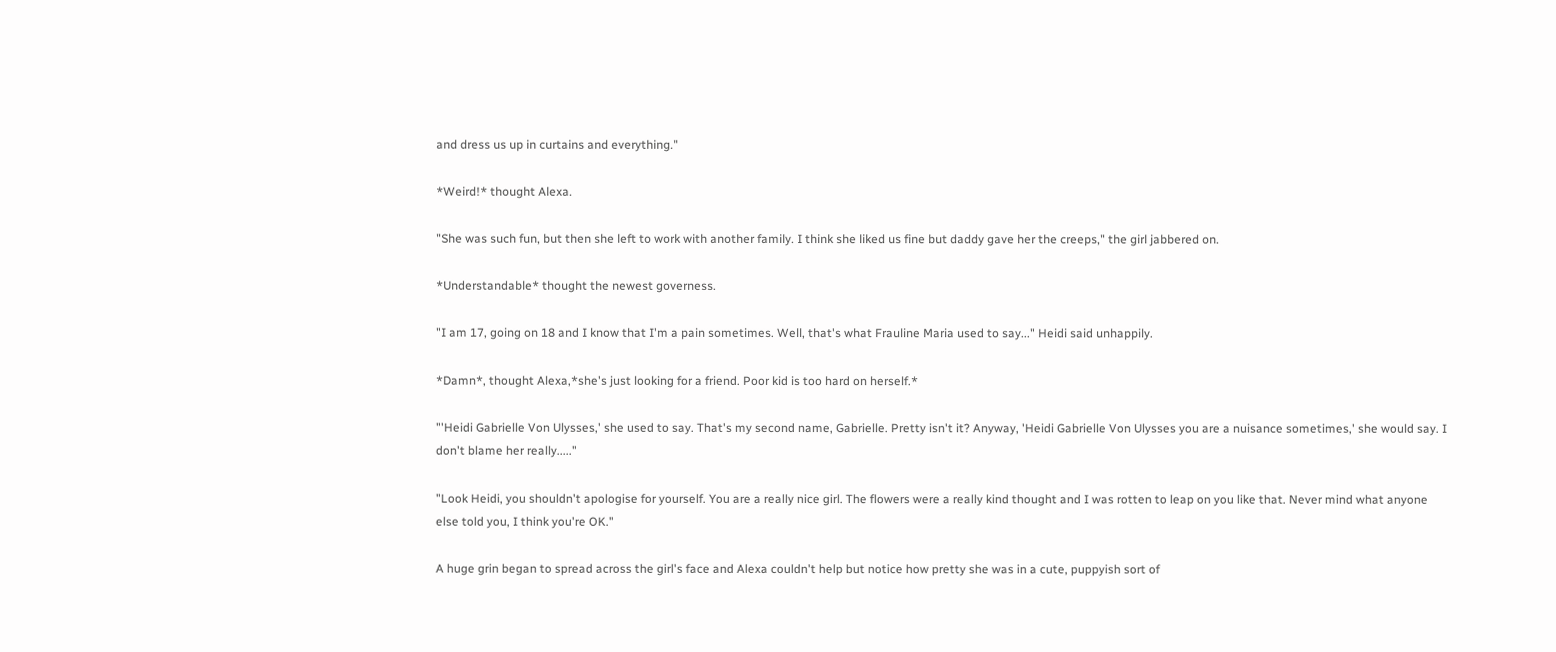and dress us up in curtains and everything."

*Weird!* thought Alexa.

"She was such fun, but then she left to work with another family. I think she liked us fine but daddy gave her the creeps," the girl jabbered on.

*Understandable* thought the newest governess.

"I am 17, going on 18 and I know that I'm a pain sometimes. Well, that's what Frauline Maria used to say..." Heidi said unhappily.

*Damn*, thought Alexa,*she's just looking for a friend. Poor kid is too hard on herself.*

"'Heidi Gabrielle Von Ulysses,' she used to say. That's my second name, Gabrielle. Pretty isn't it? Anyway, 'Heidi Gabrielle Von Ulysses you are a nuisance sometimes,' she would say. I don't blame her really....."

"Look Heidi, you shouldn't apologise for yourself. You are a really nice girl. The flowers were a really kind thought and I was rotten to leap on you like that. Never mind what anyone else told you, I think you're OK."

A huge grin began to spread across the girl's face and Alexa couldn't help but notice how pretty she was in a cute, puppyish sort of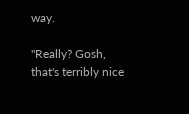way.

"Really? Gosh, that's terribly nice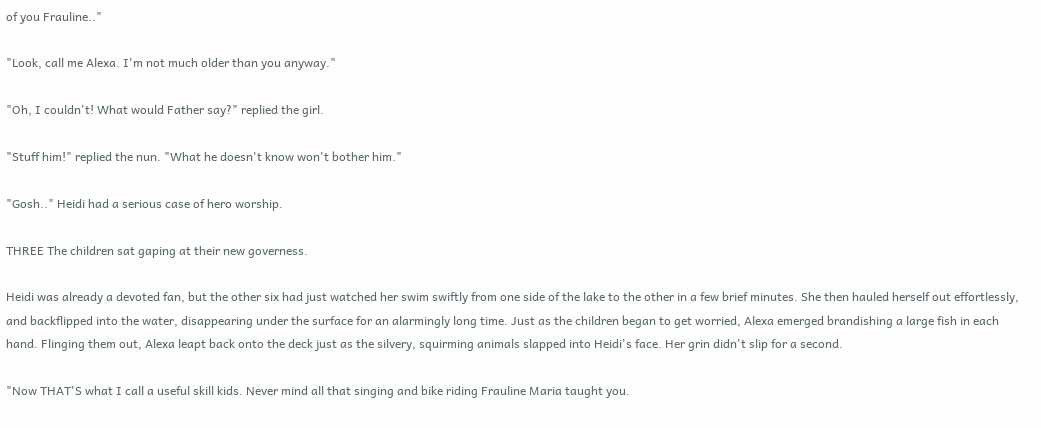of you Frauline.."

"Look, call me Alexa. I'm not much older than you anyway."

"Oh, I couldn't! What would Father say?" replied the girl.

"Stuff him!" replied the nun. "What he doesn't know won't bother him."

"Gosh.." Heidi had a serious case of hero worship.

THREE The children sat gaping at their new governess.

Heidi was already a devoted fan, but the other six had just watched her swim swiftly from one side of the lake to the other in a few brief minutes. She then hauled herself out effortlessly, and backflipped into the water, disappearing under the surface for an alarmingly long time. Just as the children began to get worried, Alexa emerged brandishing a large fish in each hand. Flinging them out, Alexa leapt back onto the deck just as the silvery, squirming animals slapped into Heidi's face. Her grin didn't slip for a second.

"Now THAT'S what I call a useful skill kids. Never mind all that singing and bike riding Frauline Maria taught you.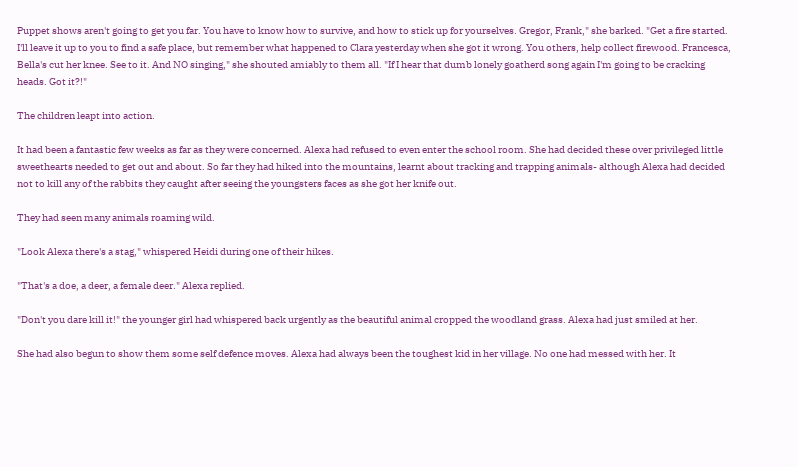Puppet shows aren't going to get you far. You have to know how to survive, and how to stick up for yourselves. Gregor, Frank," she barked. "Get a fire started. I'll leave it up to you to find a safe place, but remember what happened to Clara yesterday when she got it wrong. You others, help collect firewood. Francesca, Bella's cut her knee. See to it. And NO singing," she shouted amiably to them all. "If I hear that dumb lonely goatherd song again I'm going to be cracking heads. Got it?!"

The children leapt into action.

It had been a fantastic few weeks as far as they were concerned. Alexa had refused to even enter the school room. She had decided these over privileged little sweethearts needed to get out and about. So far they had hiked into the mountains, learnt about tracking and trapping animals- although Alexa had decided not to kill any of the rabbits they caught after seeing the youngsters faces as she got her knife out.

They had seen many animals roaming wild.

"Look Alexa there's a stag," whispered Heidi during one of their hikes.

"That's a doe, a deer, a female deer." Alexa replied.

"Don't you dare kill it!" the younger girl had whispered back urgently as the beautiful animal cropped the woodland grass. Alexa had just smiled at her.

She had also begun to show them some self defence moves. Alexa had always been the toughest kid in her village. No one had messed with her. It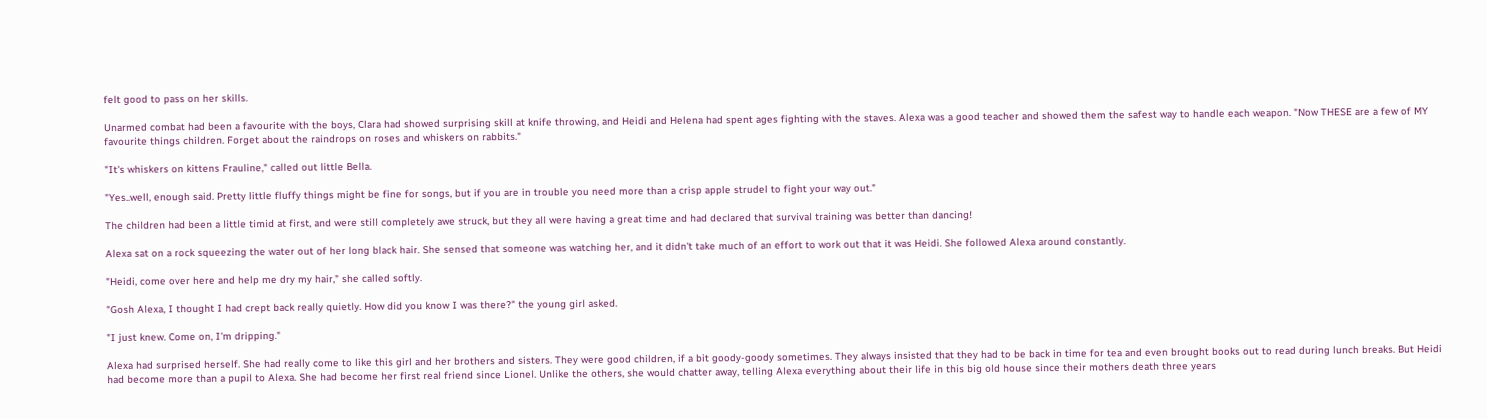felt good to pass on her skills.

Unarmed combat had been a favourite with the boys, Clara had showed surprising skill at knife throwing, and Heidi and Helena had spent ages fighting with the staves. Alexa was a good teacher and showed them the safest way to handle each weapon. "Now THESE are a few of MY favourite things children. Forget about the raindrops on roses and whiskers on rabbits."

"It's whiskers on kittens Frauline," called out little Bella.

"Yes..well, enough said. Pretty little fluffy things might be fine for songs, but if you are in trouble you need more than a crisp apple strudel to fight your way out."

The children had been a little timid at first, and were still completely awe struck, but they all were having a great time and had declared that survival training was better than dancing!

Alexa sat on a rock squeezing the water out of her long black hair. She sensed that someone was watching her, and it didn't take much of an effort to work out that it was Heidi. She followed Alexa around constantly.

"Heidi, come over here and help me dry my hair," she called softly.

"Gosh Alexa, I thought I had crept back really quietly. How did you know I was there?" the young girl asked.

"I just knew. Come on, I'm dripping."

Alexa had surprised herself. She had really come to like this girl and her brothers and sisters. They were good children, if a bit goody-goody sometimes. They always insisted that they had to be back in time for tea and even brought books out to read during lunch breaks. But Heidi had become more than a pupil to Alexa. She had become her first real friend since Lionel. Unlike the others, she would chatter away, telling Alexa everything about their life in this big old house since their mothers death three years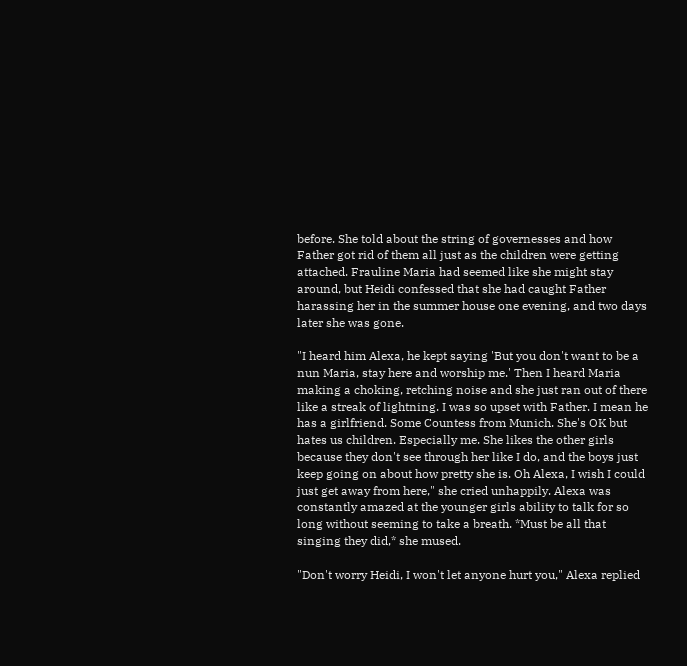before. She told about the string of governesses and how Father got rid of them all just as the children were getting attached. Frauline Maria had seemed like she might stay around, but Heidi confessed that she had caught Father harassing her in the summer house one evening, and two days later she was gone.

"I heard him Alexa, he kept saying 'But you don't want to be a nun Maria, stay here and worship me.' Then I heard Maria making a choking, retching noise and she just ran out of there like a streak of lightning. I was so upset with Father. I mean he has a girlfriend. Some Countess from Munich. She's OK but hates us children. Especially me. She likes the other girls because they don't see through her like I do, and the boys just keep going on about how pretty she is. Oh Alexa, I wish I could just get away from here," she cried unhappily. Alexa was constantly amazed at the younger girls ability to talk for so long without seeming to take a breath. *Must be all that singing they did,* she mused.

"Don't worry Heidi, I won't let anyone hurt you," Alexa replied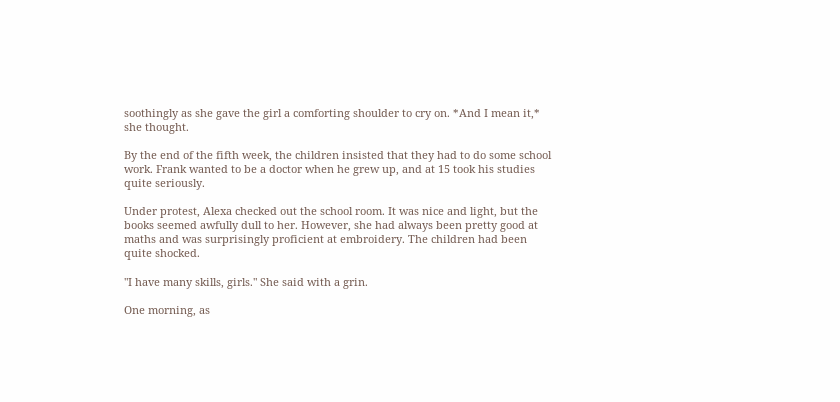soothingly as she gave the girl a comforting shoulder to cry on. *And I mean it,* she thought.

By the end of the fifth week, the children insisted that they had to do some school work. Frank wanted to be a doctor when he grew up, and at 15 took his studies quite seriously.

Under protest, Alexa checked out the school room. It was nice and light, but the books seemed awfully dull to her. However, she had always been pretty good at maths and was surprisingly proficient at embroidery. The children had been quite shocked.

"I have many skills, girls." She said with a grin.

One morning, as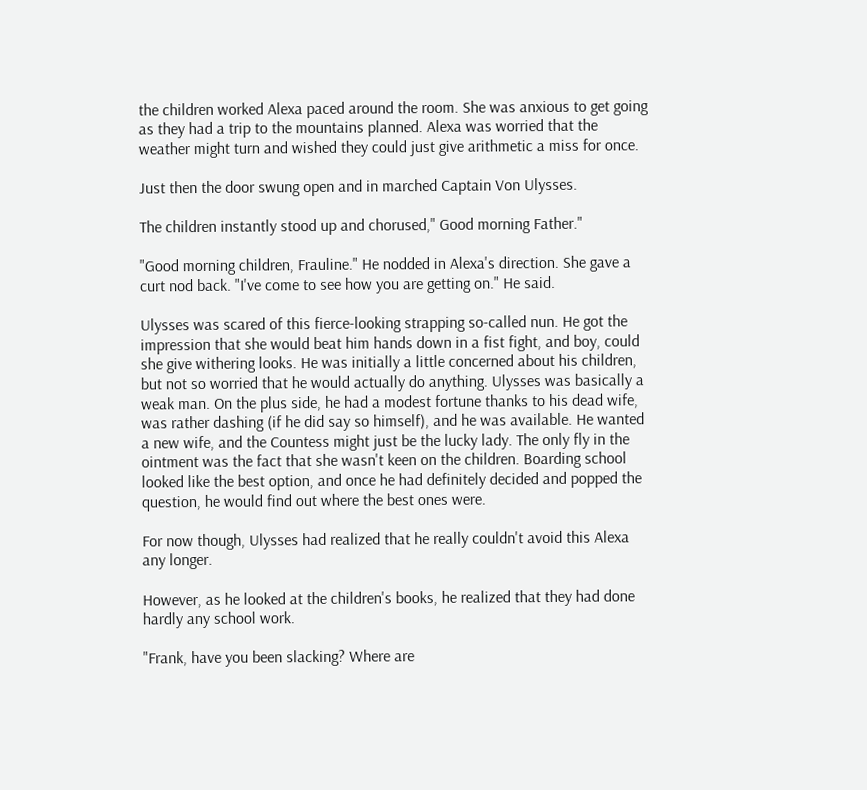the children worked Alexa paced around the room. She was anxious to get going as they had a trip to the mountains planned. Alexa was worried that the weather might turn and wished they could just give arithmetic a miss for once.

Just then the door swung open and in marched Captain Von Ulysses.

The children instantly stood up and chorused," Good morning Father."

"Good morning children, Frauline." He nodded in Alexa's direction. She gave a curt nod back. "I've come to see how you are getting on." He said.

Ulysses was scared of this fierce-looking strapping so-called nun. He got the impression that she would beat him hands down in a fist fight, and boy, could she give withering looks. He was initially a little concerned about his children, but not so worried that he would actually do anything. Ulysses was basically a weak man. On the plus side, he had a modest fortune thanks to his dead wife, was rather dashing (if he did say so himself), and he was available. He wanted a new wife, and the Countess might just be the lucky lady. The only fly in the ointment was the fact that she wasn't keen on the children. Boarding school looked like the best option, and once he had definitely decided and popped the question, he would find out where the best ones were.

For now though, Ulysses had realized that he really couldn't avoid this Alexa any longer.

However, as he looked at the children's books, he realized that they had done hardly any school work.

"Frank, have you been slacking? Where are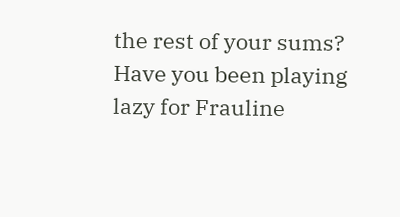the rest of your sums? Have you been playing lazy for Frauline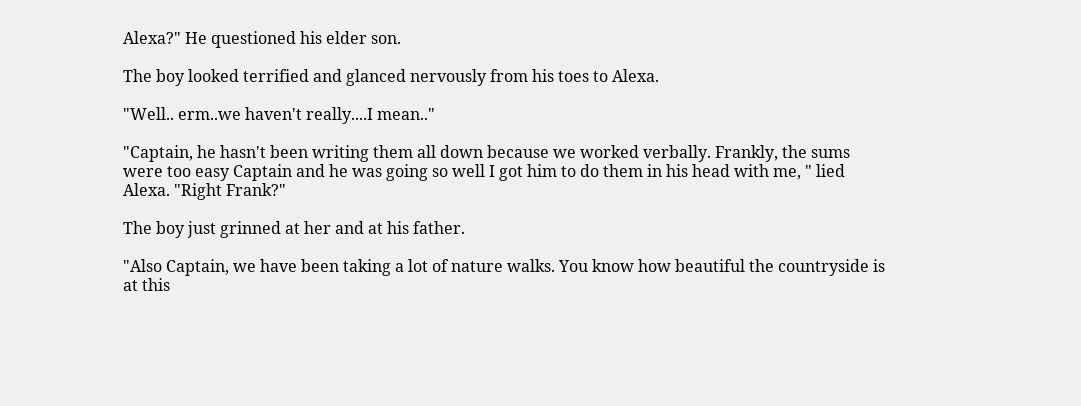Alexa?" He questioned his elder son.

The boy looked terrified and glanced nervously from his toes to Alexa.

"Well.. erm..we haven't really....I mean.."

"Captain, he hasn't been writing them all down because we worked verbally. Frankly, the sums were too easy Captain and he was going so well I got him to do them in his head with me, " lied Alexa. "Right Frank?"

The boy just grinned at her and at his father.

"Also Captain, we have been taking a lot of nature walks. You know how beautiful the countryside is at this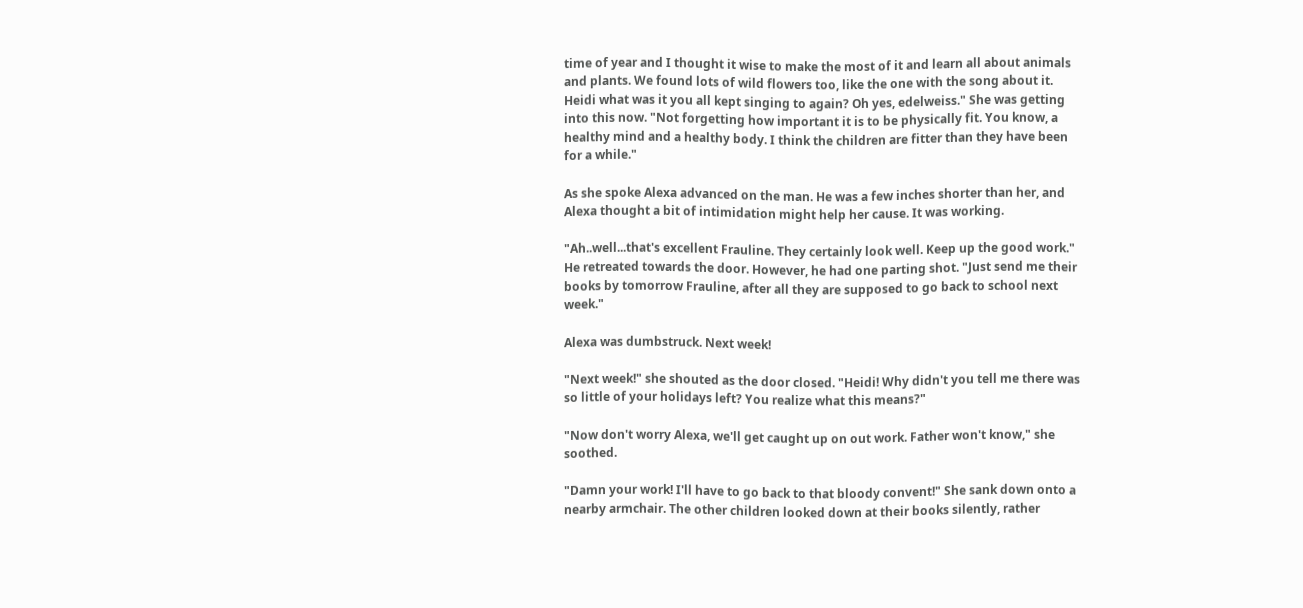time of year and I thought it wise to make the most of it and learn all about animals and plants. We found lots of wild flowers too, like the one with the song about it. Heidi what was it you all kept singing to again? Oh yes, edelweiss." She was getting into this now. "Not forgetting how important it is to be physically fit. You know, a healthy mind and a healthy body. I think the children are fitter than they have been for a while."

As she spoke Alexa advanced on the man. He was a few inches shorter than her, and Alexa thought a bit of intimidation might help her cause. It was working.

"Ah..well...that's excellent Frauline. They certainly look well. Keep up the good work." He retreated towards the door. However, he had one parting shot. "Just send me their books by tomorrow Frauline, after all they are supposed to go back to school next week."

Alexa was dumbstruck. Next week!

"Next week!" she shouted as the door closed. "Heidi! Why didn't you tell me there was so little of your holidays left? You realize what this means?"

"Now don't worry Alexa, we'll get caught up on out work. Father won't know," she soothed.

"Damn your work! I'll have to go back to that bloody convent!" She sank down onto a nearby armchair. The other children looked down at their books silently, rather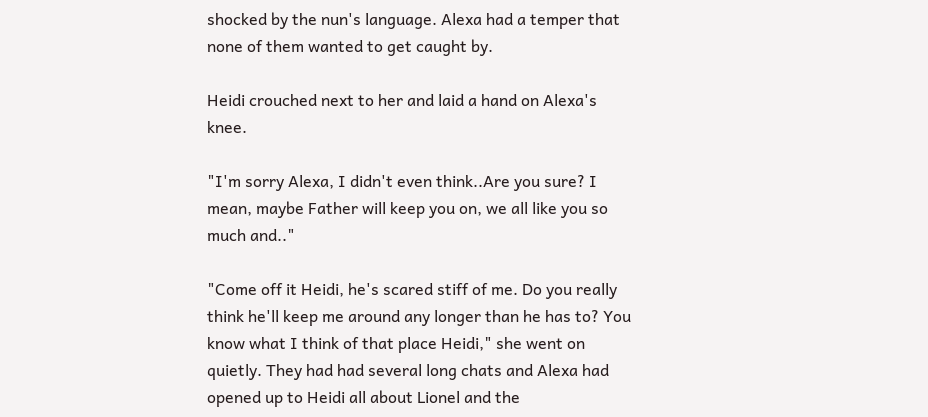shocked by the nun's language. Alexa had a temper that none of them wanted to get caught by.

Heidi crouched next to her and laid a hand on Alexa's knee.

"I'm sorry Alexa, I didn't even think..Are you sure? I mean, maybe Father will keep you on, we all like you so much and.."

"Come off it Heidi, he's scared stiff of me. Do you really think he'll keep me around any longer than he has to? You know what I think of that place Heidi," she went on quietly. They had had several long chats and Alexa had opened up to Heidi all about Lionel and the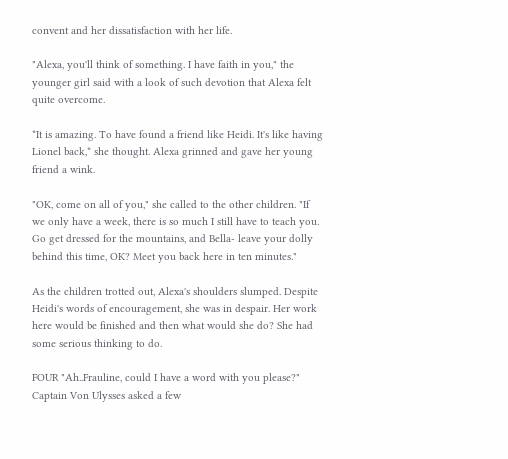convent and her dissatisfaction with her life.

"Alexa, you'll think of something. I have faith in you," the younger girl said with a look of such devotion that Alexa felt quite overcome.

*It is amazing. To have found a friend like Heidi. It's like having Lionel back,* she thought. Alexa grinned and gave her young friend a wink.

"OK, come on all of you," she called to the other children. "If we only have a week, there is so much I still have to teach you. Go get dressed for the mountains, and Bella- leave your dolly behind this time, OK? Meet you back here in ten minutes."

As the children trotted out, Alexa's shoulders slumped. Despite Heidi's words of encouragement, she was in despair. Her work here would be finished and then what would she do? She had some serious thinking to do.

FOUR "Ah..Frauline, could I have a word with you please?" Captain Von Ulysses asked a few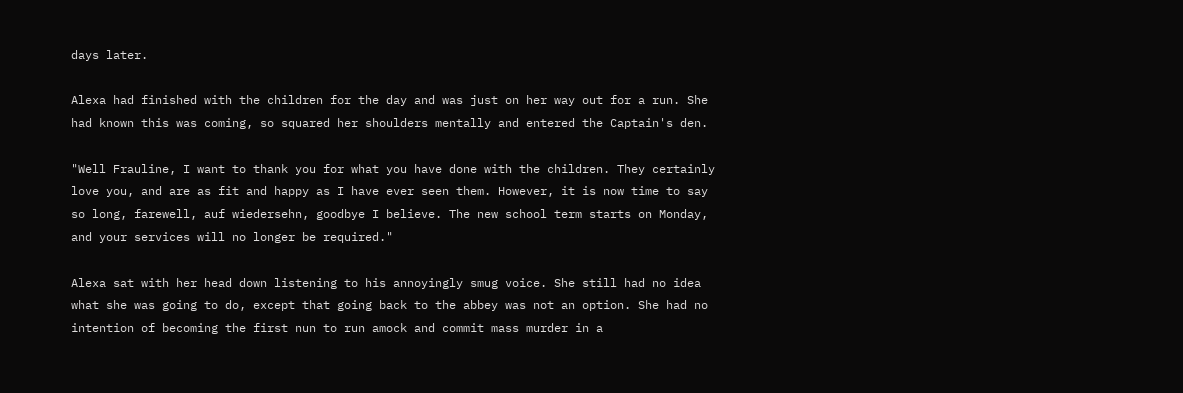days later.

Alexa had finished with the children for the day and was just on her way out for a run. She had known this was coming, so squared her shoulders mentally and entered the Captain's den.

"Well Frauline, I want to thank you for what you have done with the children. They certainly love you, and are as fit and happy as I have ever seen them. However, it is now time to say so long, farewell, auf wiedersehn, goodbye I believe. The new school term starts on Monday, and your services will no longer be required."

Alexa sat with her head down listening to his annoyingly smug voice. She still had no idea what she was going to do, except that going back to the abbey was not an option. She had no intention of becoming the first nun to run amock and commit mass murder in a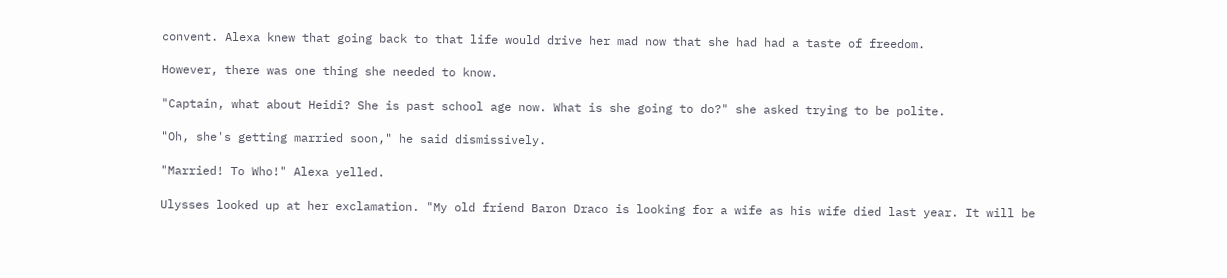convent. Alexa knew that going back to that life would drive her mad now that she had had a taste of freedom.

However, there was one thing she needed to know.

"Captain, what about Heidi? She is past school age now. What is she going to do?" she asked trying to be polite.

"Oh, she's getting married soon," he said dismissively.

"Married! To Who!" Alexa yelled.

Ulysses looked up at her exclamation. "My old friend Baron Draco is looking for a wife as his wife died last year. It will be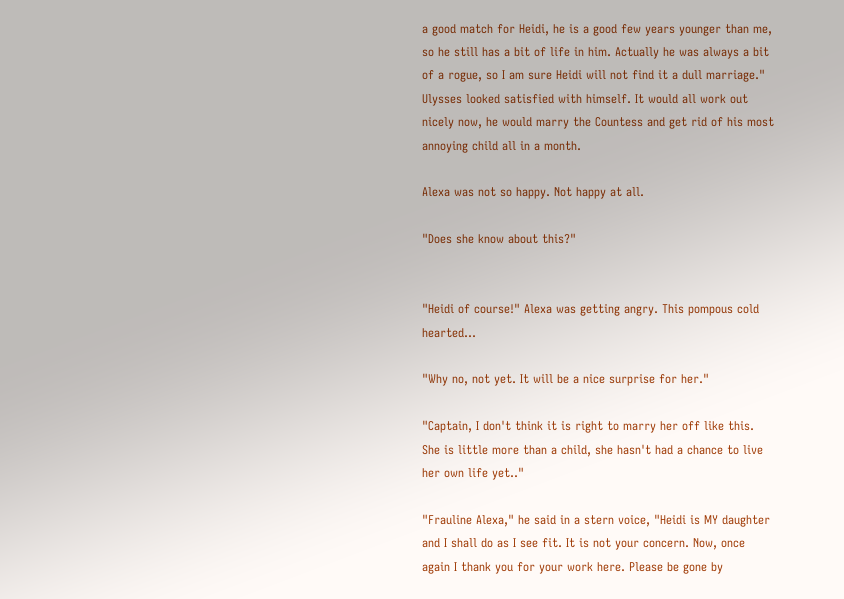a good match for Heidi, he is a good few years younger than me, so he still has a bit of life in him. Actually he was always a bit of a rogue, so I am sure Heidi will not find it a dull marriage." Ulysses looked satisfied with himself. It would all work out nicely now, he would marry the Countess and get rid of his most annoying child all in a month.

Alexa was not so happy. Not happy at all.

"Does she know about this?"


"Heidi of course!" Alexa was getting angry. This pompous cold hearted...

"Why no, not yet. It will be a nice surprise for her."

"Captain, I don't think it is right to marry her off like this. She is little more than a child, she hasn't had a chance to live her own life yet.."

"Frauline Alexa," he said in a stern voice, "Heidi is MY daughter and I shall do as I see fit. It is not your concern. Now, once again I thank you for your work here. Please be gone by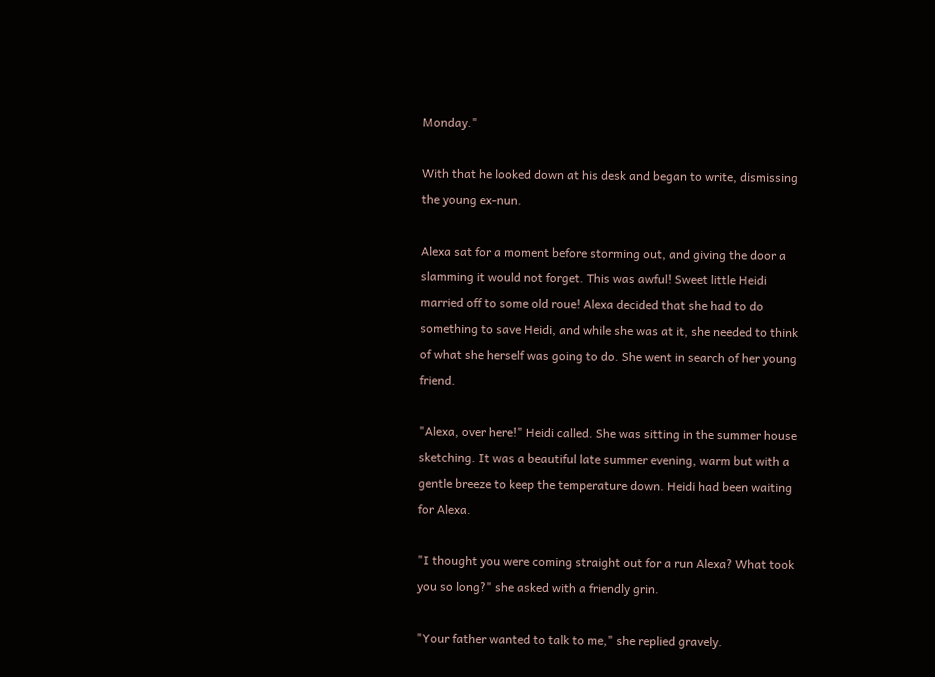Monday."

With that he looked down at his desk and began to write, dismissing the young ex-nun.

Alexa sat for a moment before storming out, and giving the door a slamming it would not forget. This was awful! Sweet little Heidi married off to some old roue! Alexa decided that she had to do something to save Heidi, and while she was at it, she needed to think of what she herself was going to do. She went in search of her young friend.

"Alexa, over here!" Heidi called. She was sitting in the summer house sketching. It was a beautiful late summer evening, warm but with a gentle breeze to keep the temperature down. Heidi had been waiting for Alexa.

"I thought you were coming straight out for a run Alexa? What took you so long?" she asked with a friendly grin.

"Your father wanted to talk to me," she replied gravely.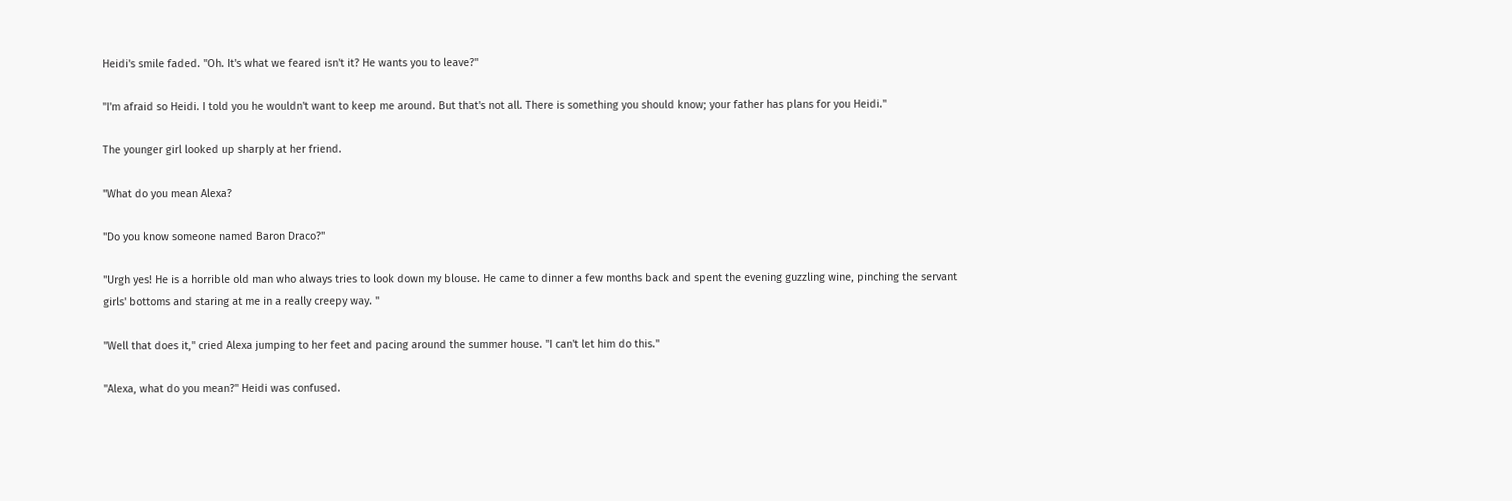Heidi's smile faded. "Oh. It's what we feared isn't it? He wants you to leave?"

"I'm afraid so Heidi. I told you he wouldn't want to keep me around. But that's not all. There is something you should know; your father has plans for you Heidi."

The younger girl looked up sharply at her friend.

"What do you mean Alexa?

"Do you know someone named Baron Draco?"

"Urgh yes! He is a horrible old man who always tries to look down my blouse. He came to dinner a few months back and spent the evening guzzling wine, pinching the servant girls' bottoms and staring at me in a really creepy way. "

"Well that does it," cried Alexa jumping to her feet and pacing around the summer house. "I can't let him do this."

"Alexa, what do you mean?" Heidi was confused.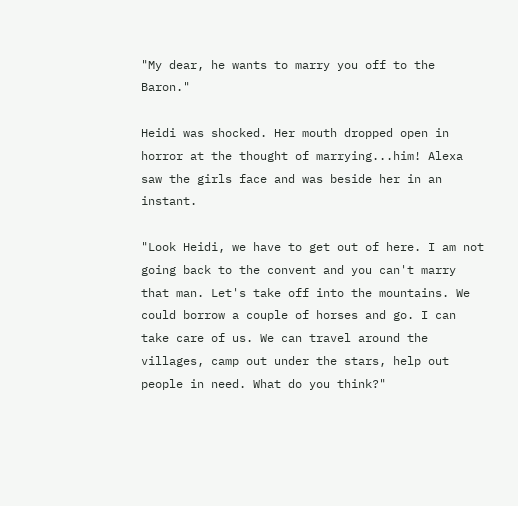"My dear, he wants to marry you off to the Baron."

Heidi was shocked. Her mouth dropped open in horror at the thought of marrying...him! Alexa saw the girls face and was beside her in an instant.

"Look Heidi, we have to get out of here. I am not going back to the convent and you can't marry that man. Let's take off into the mountains. We could borrow a couple of horses and go. I can take care of us. We can travel around the villages, camp out under the stars, help out people in need. What do you think?"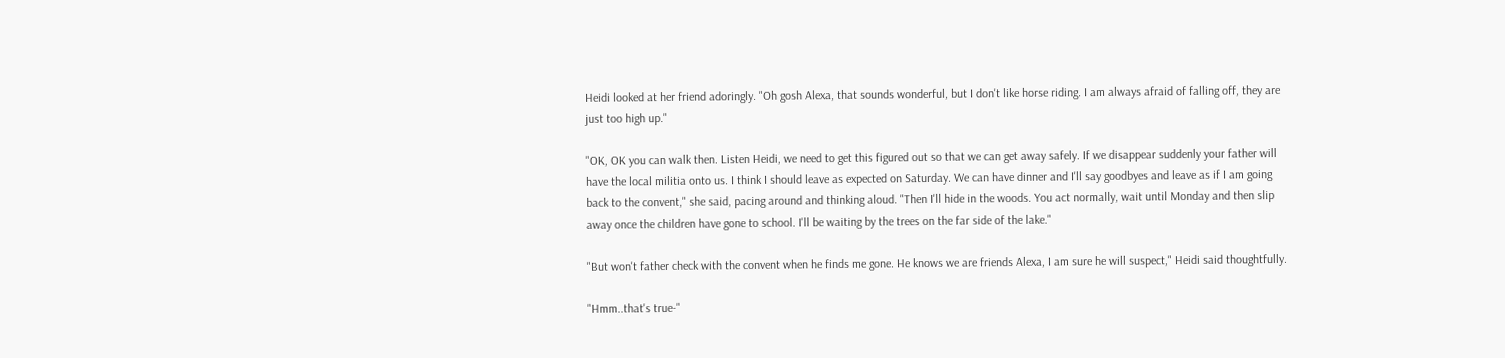Heidi looked at her friend adoringly. "Oh gosh Alexa, that sounds wonderful, but I don't like horse riding. I am always afraid of falling off, they are just too high up."

"OK, OK you can walk then. Listen Heidi, we need to get this figured out so that we can get away safely. If we disappear suddenly your father will have the local militia onto us. I think I should leave as expected on Saturday. We can have dinner and I'll say goodbyes and leave as if I am going back to the convent," she said, pacing around and thinking aloud. "Then I'll hide in the woods. You act normally, wait until Monday and then slip away once the children have gone to school. I'll be waiting by the trees on the far side of the lake."

"But won't father check with the convent when he finds me gone. He knows we are friends Alexa, I am sure he will suspect," Heidi said thoughtfully.

"Hmm..that's true-"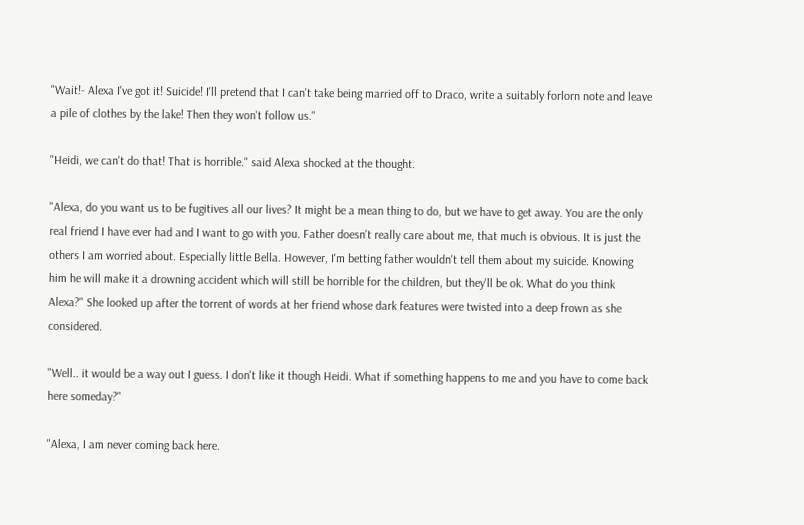"Wait!- Alexa I've got it! Suicide! I'll pretend that I can't take being married off to Draco, write a suitably forlorn note and leave a pile of clothes by the lake! Then they won't follow us."

"Heidi, we can't do that! That is horrible." said Alexa shocked at the thought.

"Alexa, do you want us to be fugitives all our lives? It might be a mean thing to do, but we have to get away. You are the only real friend I have ever had and I want to go with you. Father doesn't really care about me, that much is obvious. It is just the others I am worried about. Especially little Bella. However, I'm betting father wouldn't tell them about my suicide. Knowing him he will make it a drowning accident which will still be horrible for the children, but they'll be ok. What do you think Alexa?" She looked up after the torrent of words at her friend whose dark features were twisted into a deep frown as she considered.

"Well.. it would be a way out I guess. I don't like it though Heidi. What if something happens to me and you have to come back here someday?"

"Alexa, I am never coming back here.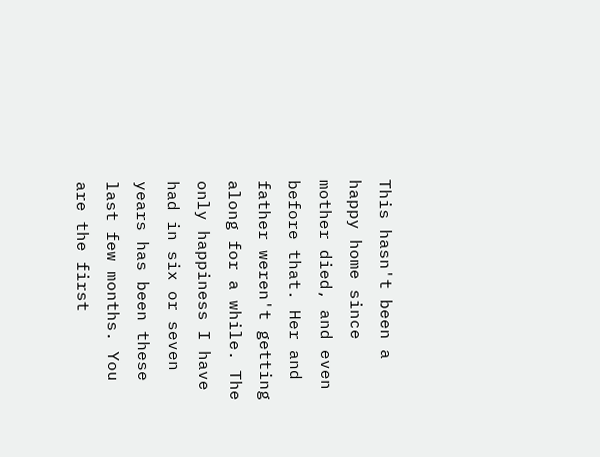This hasn't been a happy home since mother died, and even before that. Her and father weren't getting along for a while. The only happiness I have had in six or seven years has been these last few months. You are the first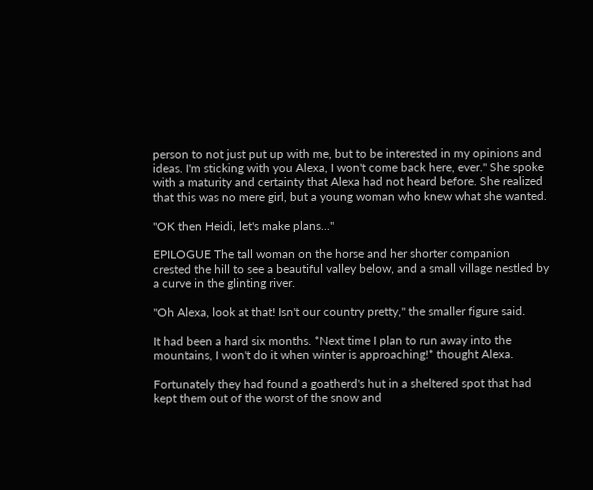person to not just put up with me, but to be interested in my opinions and ideas. I'm sticking with you Alexa, I won't come back here, ever." She spoke with a maturity and certainty that Alexa had not heard before. She realized that this was no mere girl, but a young woman who knew what she wanted.

"OK then Heidi, let's make plans..."

EPILOGUE The tall woman on the horse and her shorter companion crested the hill to see a beautiful valley below, and a small village nestled by a curve in the glinting river.

"Oh Alexa, look at that! Isn't our country pretty," the smaller figure said.

It had been a hard six months. *Next time I plan to run away into the mountains, I won't do it when winter is approaching!* thought Alexa.

Fortunately they had found a goatherd's hut in a sheltered spot that had kept them out of the worst of the snow and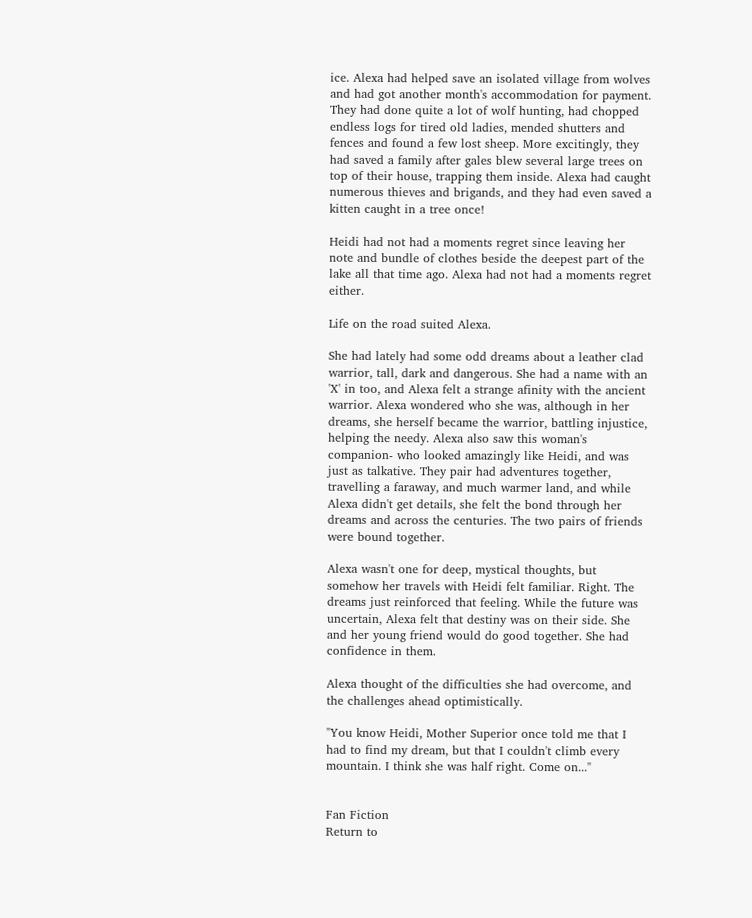ice. Alexa had helped save an isolated village from wolves and had got another month's accommodation for payment. They had done quite a lot of wolf hunting, had chopped endless logs for tired old ladies, mended shutters and fences and found a few lost sheep. More excitingly, they had saved a family after gales blew several large trees on top of their house, trapping them inside. Alexa had caught numerous thieves and brigands, and they had even saved a kitten caught in a tree once!

Heidi had not had a moments regret since leaving her note and bundle of clothes beside the deepest part of the lake all that time ago. Alexa had not had a moments regret either.

Life on the road suited Alexa.

She had lately had some odd dreams about a leather clad warrior, tall, dark and dangerous. She had a name with an 'X' in too, and Alexa felt a strange afinity with the ancient warrior. Alexa wondered who she was, although in her dreams, she herself became the warrior, battling injustice, helping the needy. Alexa also saw this woman's companion- who looked amazingly like Heidi, and was just as talkative. They pair had adventures together, travelling a faraway, and much warmer land, and while Alexa didn't get details, she felt the bond through her dreams and across the centuries. The two pairs of friends were bound together.

Alexa wasn't one for deep, mystical thoughts, but somehow her travels with Heidi felt familiar. Right. The dreams just reinforced that feeling. While the future was uncertain, Alexa felt that destiny was on their side. She and her young friend would do good together. She had confidence in them.

Alexa thought of the difficulties she had overcome, and the challenges ahead optimistically.

"You know Heidi, Mother Superior once told me that I had to find my dream, but that I couldn't climb every mountain. I think she was half right. Come on..."


Fan Fiction
Return to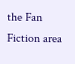the Fan Fiction area